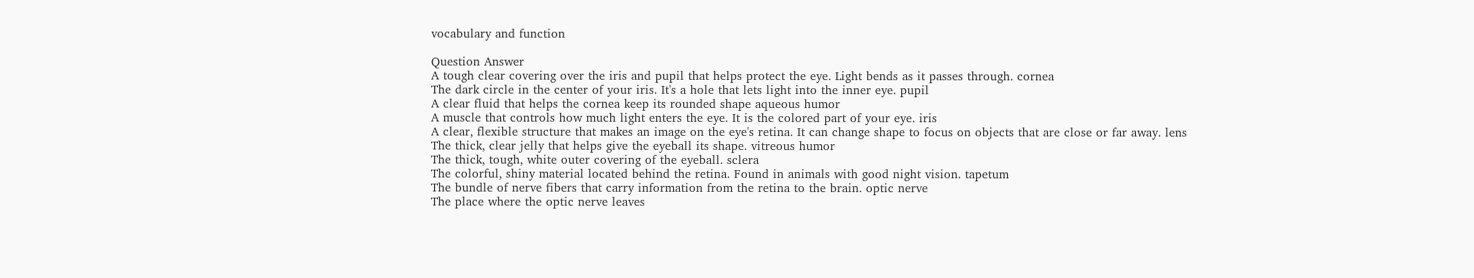vocabulary and function

Question Answer
A tough clear covering over the iris and pupil that helps protect the eye. Light bends as it passes through. cornea
The dark circle in the center of your iris. It's a hole that lets light into the inner eye. pupil
A clear fluid that helps the cornea keep its rounded shape aqueous humor
A muscle that controls how much light enters the eye. It is the colored part of your eye. iris
A clear, flexible structure that makes an image on the eye's retina. It can change shape to focus on objects that are close or far away. lens
The thick, clear jelly that helps give the eyeball its shape. vitreous humor
The thick, tough, white outer covering of the eyeball. sclera
The colorful, shiny material located behind the retina. Found in animals with good night vision. tapetum
The bundle of nerve fibers that carry information from the retina to the brain. optic nerve
The place where the optic nerve leaves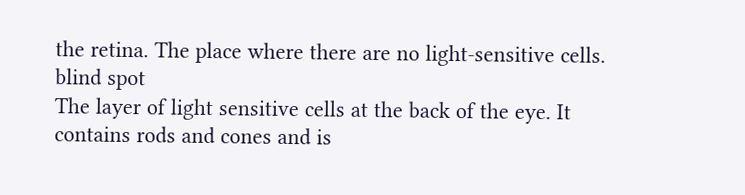the retina. The place where there are no light-sensitive cells. blind spot
The layer of light sensitive cells at the back of the eye. It contains rods and cones and is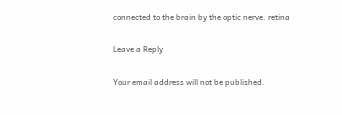connected to the brain by the optic nerve. retina

Leave a Reply

Your email address will not be published.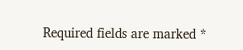Required fields are marked *